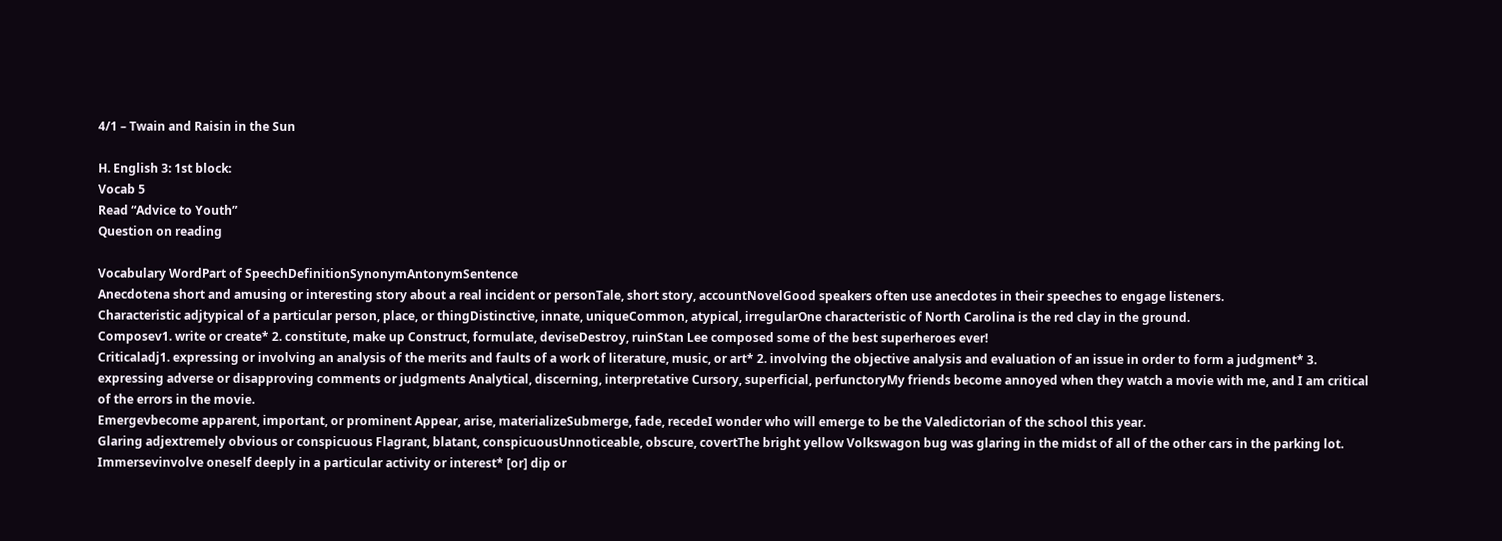4/1 – Twain and Raisin in the Sun

H. English 3: 1st block:
Vocab 5
Read “Advice to Youth”
Question on reading

Vocabulary WordPart of SpeechDefinitionSynonymAntonymSentence
Anecdotena short and amusing or interesting story about a real incident or personTale, short story, accountNovelGood speakers often use anecdotes in their speeches to engage listeners.
Characteristic adjtypical of a particular person, place, or thingDistinctive, innate, uniqueCommon, atypical, irregularOne characteristic of North Carolina is the red clay in the ground.
Composev1. write or create* 2. constitute, make up Construct, formulate, deviseDestroy, ruinStan Lee composed some of the best superheroes ever!
Criticaladj1. expressing or involving an analysis of the merits and faults of a work of literature, music, or art* 2. involving the objective analysis and evaluation of an issue in order to form a judgment* 3. expressing adverse or disapproving comments or judgments Analytical, discerning, interpretative Cursory, superficial, perfunctoryMy friends become annoyed when they watch a movie with me, and I am critical of the errors in the movie.
Emergevbecome apparent, important, or prominent Appear, arise, materializeSubmerge, fade, recedeI wonder who will emerge to be the Valedictorian of the school this year.
Glaring adjextremely obvious or conspicuous Flagrant, blatant, conspicuousUnnoticeable, obscure, covertThe bright yellow Volkswagon bug was glaring in the midst of all of the other cars in the parking lot.
Immersevinvolve oneself deeply in a particular activity or interest* [or] dip or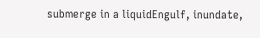submerge in a liquidEngulf, inundate,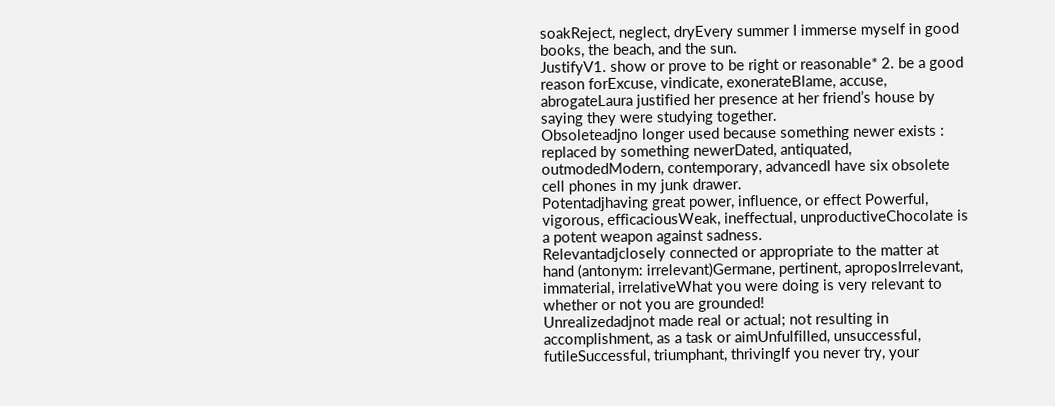soakReject, neglect, dryEvery summer I immerse myself in good books, the beach, and the sun.
JustifyV1. show or prove to be right or reasonable* 2. be a good reason forExcuse, vindicate, exonerateBlame, accuse, abrogateLaura justified her presence at her friend’s house by saying they were studying together.
Obsoleteadjno longer used because something newer exists : replaced by something newerDated, antiquated, outmodedModern, contemporary, advancedI have six obsolete cell phones in my junk drawer.
Potentadjhaving great power, influence, or effect Powerful, vigorous, efficaciousWeak, ineffectual, unproductiveChocolate is a potent weapon against sadness.
Relevantadjclosely connected or appropriate to the matter at hand (antonym: irrelevant)Germane, pertinent, aproposIrrelevant, immaterial, irrelativeWhat you were doing is very relevant to whether or not you are grounded!
Unrealizedadjnot made real or actual; not resulting in accomplishment, as a task or aimUnfulfilled, unsuccessful, futileSuccessful, triumphant, thrivingIf you never try, your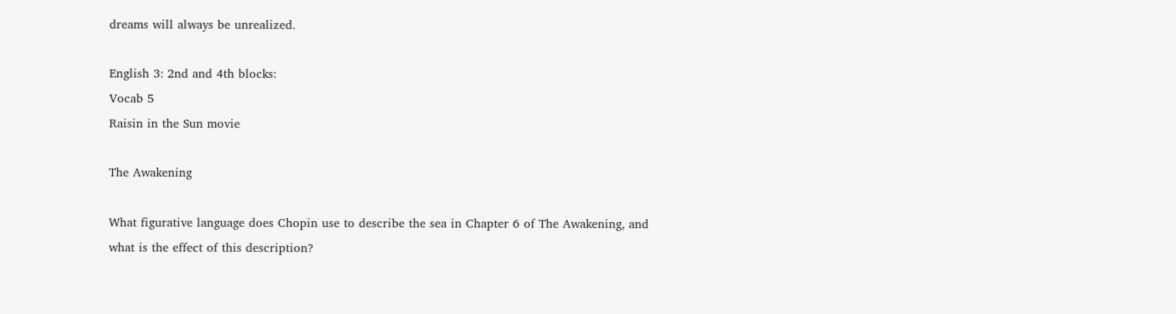dreams will always be unrealized.

English 3: 2nd and 4th blocks:
Vocab 5
Raisin in the Sun movie

The Awakening

What figurative language does Chopin use to describe the sea in Chapter 6 of The Awakening, and what is the effect of this description?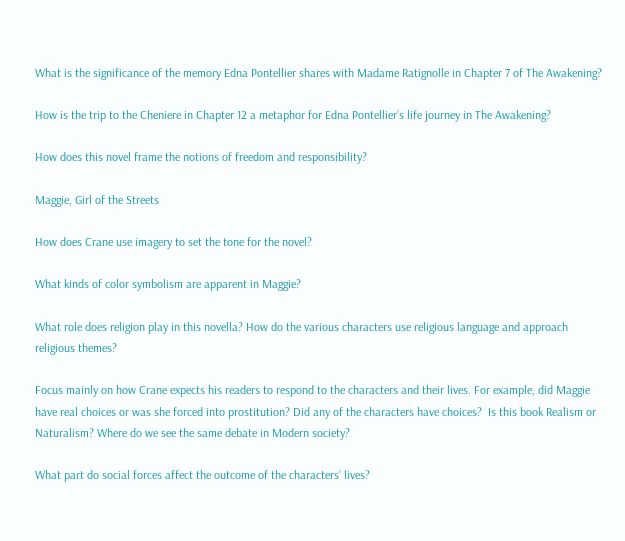What is the significance of the memory Edna Pontellier shares with Madame Ratignolle in Chapter 7 of The Awakening?

How is the trip to the Cheniere in Chapter 12 a metaphor for Edna Pontellier’s life journey in The Awakening?

How does this novel frame the notions of freedom and responsibility?

Maggie, Girl of the Streets

How does Crane use imagery to set the tone for the novel?

What kinds of color symbolism are apparent in Maggie?

What role does religion play in this novella? How do the various characters use religious language and approach religious themes?

Focus mainly on how Crane expects his readers to respond to the characters and their lives. For example, did Maggie have real choices or was she forced into prostitution? Did any of the characters have choices?  Is this book Realism or Naturalism? Where do we see the same debate in Modern society?

What part do social forces affect the outcome of the characters’ lives?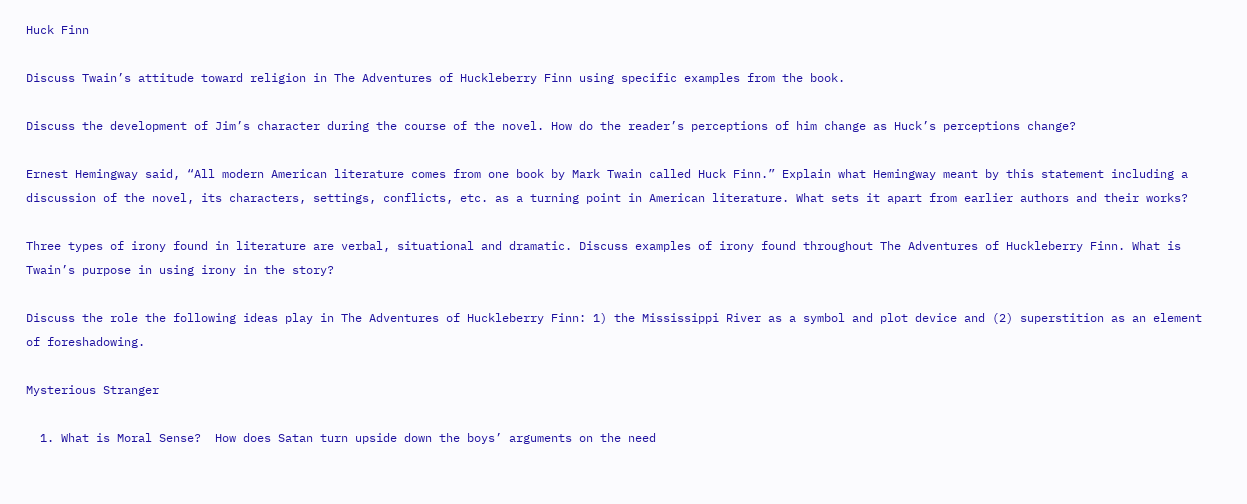Huck Finn

Discuss Twain’s attitude toward religion in The Adventures of Huckleberry Finn using specific examples from the book.

Discuss the development of Jim’s character during the course of the novel. How do the reader’s perceptions of him change as Huck’s perceptions change?

Ernest Hemingway said, “All modern American literature comes from one book by Mark Twain called Huck Finn.” Explain what Hemingway meant by this statement including a discussion of the novel, its characters, settings, conflicts, etc. as a turning point in American literature. What sets it apart from earlier authors and their works?

Three types of irony found in literature are verbal, situational and dramatic. Discuss examples of irony found throughout The Adventures of Huckleberry Finn. What is Twain’s purpose in using irony in the story?

Discuss the role the following ideas play in The Adventures of Huckleberry Finn: 1) the Mississippi River as a symbol and plot device and (2) superstition as an element of foreshadowing.

Mysterious Stranger

  1. What is Moral Sense?  How does Satan turn upside down the boys’ arguments on the need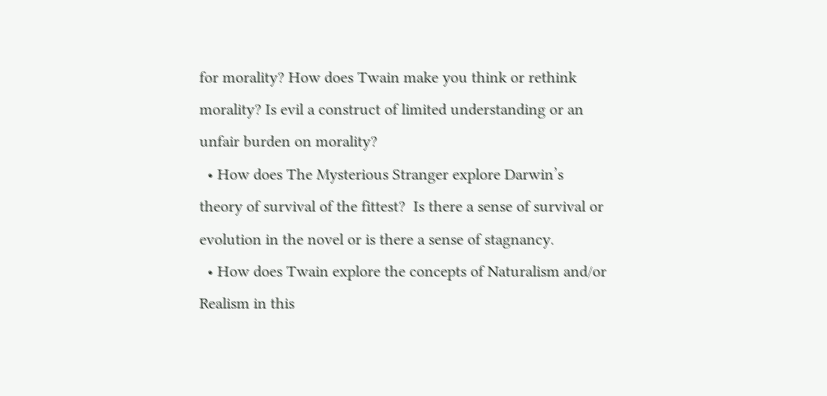for morality? How does Twain make you think or rethink morality? Is evil a construct of limited understanding or an unfair burden on morality?
  • How does The Mysterious Stranger explore Darwin’s theory of survival of the fittest?  Is there a sense of survival or evolution in the novel or is there a sense of stagnancy.
  • How does Twain explore the concepts of Naturalism and/or Realism in this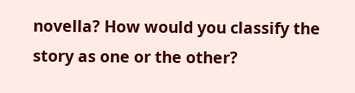novella? How would you classify the story as one or the other?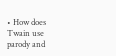• How does Twain use parody and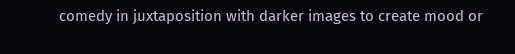comedy in juxtaposition with darker images to create mood or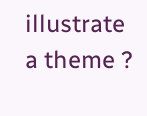illustrate a theme ?